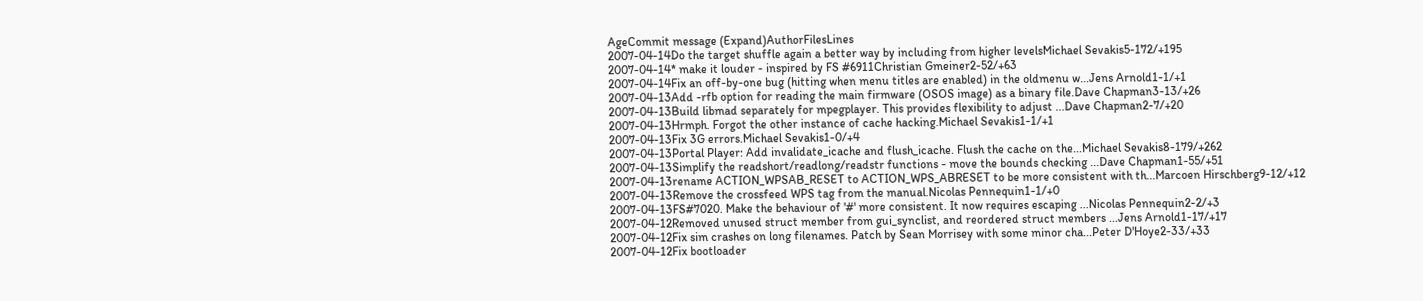AgeCommit message (Expand)AuthorFilesLines
2007-04-14Do the target shuffle again a better way by including from higher levelsMichael Sevakis5-172/+195
2007-04-14* make it louder - inspired by FS #6911Christian Gmeiner2-52/+63
2007-04-14Fix an off-by-one bug (hitting when menu titles are enabled) in the oldmenu w...Jens Arnold1-1/+1
2007-04-13Add -rfb option for reading the main firmware (OSOS image) as a binary file.Dave Chapman3-13/+26
2007-04-13Build libmad separately for mpegplayer. This provides flexibility to adjust ...Dave Chapman2-7/+20
2007-04-13Hrmph. Forgot the other instance of cache hacking.Michael Sevakis1-1/+1
2007-04-13Fix 3G errors.Michael Sevakis1-0/+4
2007-04-13Portal Player: Add invalidate_icache and flush_icache. Flush the cache on the...Michael Sevakis8-179/+262
2007-04-13Simplify the readshort/readlong/readstr functions - move the bounds checking ...Dave Chapman1-55/+51
2007-04-13rename ACTION_WPSAB_RESET to ACTION_WPS_ABRESET to be more consistent with th...Marcoen Hirschberg9-12/+12
2007-04-13Remove the crossfeed WPS tag from the manual.Nicolas Pennequin1-1/+0
2007-04-13FS#7020. Make the behaviour of '#' more consistent. It now requires escaping ...Nicolas Pennequin2-2/+3
2007-04-12Removed unused struct member from gui_synclist, and reordered struct members ...Jens Arnold1-17/+17
2007-04-12Fix sim crashes on long filenames. Patch by Sean Morrisey with some minor cha...Peter D'Hoye2-33/+33
2007-04-12Fix bootloader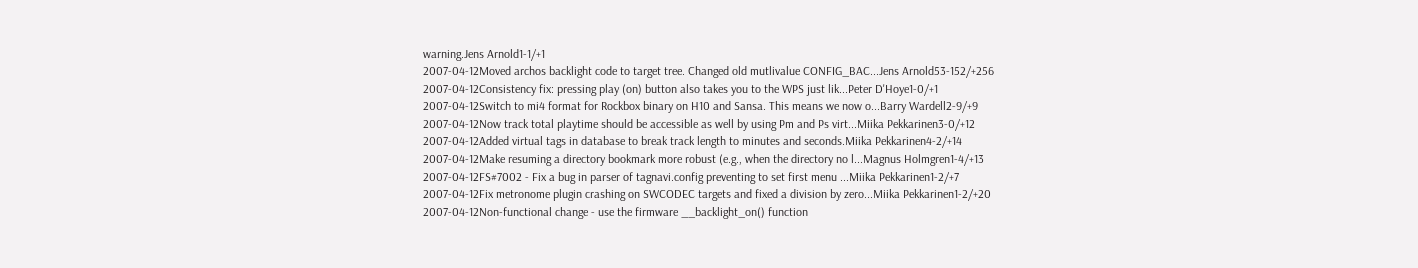warning.Jens Arnold1-1/+1
2007-04-12Moved archos backlight code to target tree. Changed old mutlivalue CONFIG_BAC...Jens Arnold53-152/+256
2007-04-12Consistency fix: pressing play (on) button also takes you to the WPS just lik...Peter D'Hoye1-0/+1
2007-04-12Switch to mi4 format for Rockbox binary on H10 and Sansa. This means we now o...Barry Wardell2-9/+9
2007-04-12Now track total playtime should be accessible as well by using Pm and Ps virt...Miika Pekkarinen3-0/+12
2007-04-12Added virtual tags in database to break track length to minutes and seconds.Miika Pekkarinen4-2/+14
2007-04-12Make resuming a directory bookmark more robust (e.g., when the directory no l...Magnus Holmgren1-4/+13
2007-04-12FS#7002 - Fix a bug in parser of tagnavi.config preventing to set first menu ...Miika Pekkarinen1-2/+7
2007-04-12Fix metronome plugin crashing on SWCODEC targets and fixed a division by zero...Miika Pekkarinen1-2/+20
2007-04-12Non-functional change - use the firmware __backlight_on() function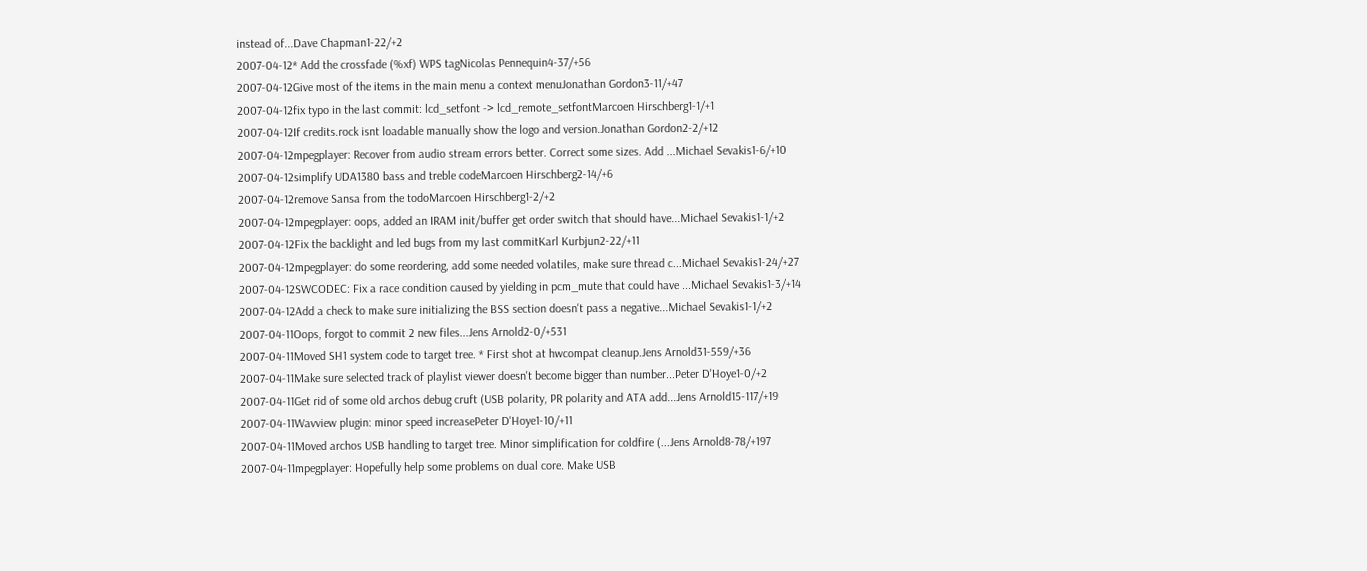instead of...Dave Chapman1-22/+2
2007-04-12* Add the crossfade (%xf) WPS tagNicolas Pennequin4-37/+56
2007-04-12Give most of the items in the main menu a context menuJonathan Gordon3-11/+47
2007-04-12fix typo in the last commit: lcd_setfont -> lcd_remote_setfontMarcoen Hirschberg1-1/+1
2007-04-12If credits.rock isnt loadable manually show the logo and version.Jonathan Gordon2-2/+12
2007-04-12mpegplayer: Recover from audio stream errors better. Correct some sizes. Add ...Michael Sevakis1-6/+10
2007-04-12simplify UDA1380 bass and treble codeMarcoen Hirschberg2-14/+6
2007-04-12remove Sansa from the todoMarcoen Hirschberg1-2/+2
2007-04-12mpegplayer: oops, added an IRAM init/buffer get order switch that should have...Michael Sevakis1-1/+2
2007-04-12Fix the backlight and led bugs from my last commitKarl Kurbjun2-22/+11
2007-04-12mpegplayer: do some reordering, add some needed volatiles, make sure thread c...Michael Sevakis1-24/+27
2007-04-12SWCODEC: Fix a race condition caused by yielding in pcm_mute that could have ...Michael Sevakis1-3/+14
2007-04-12Add a check to make sure initializing the BSS section doesn't pass a negative...Michael Sevakis1-1/+2
2007-04-11Oops, forgot to commit 2 new files...Jens Arnold2-0/+531
2007-04-11Moved SH1 system code to target tree. * First shot at hwcompat cleanup.Jens Arnold31-559/+36
2007-04-11Make sure selected track of playlist viewer doesn't become bigger than number...Peter D'Hoye1-0/+2
2007-04-11Get rid of some old archos debug cruft (USB polarity, PR polarity and ATA add...Jens Arnold15-117/+19
2007-04-11Wavview plugin: minor speed increasePeter D'Hoye1-10/+11
2007-04-11Moved archos USB handling to target tree. Minor simplification for coldfire (...Jens Arnold8-78/+197
2007-04-11mpegplayer: Hopefully help some problems on dual core. Make USB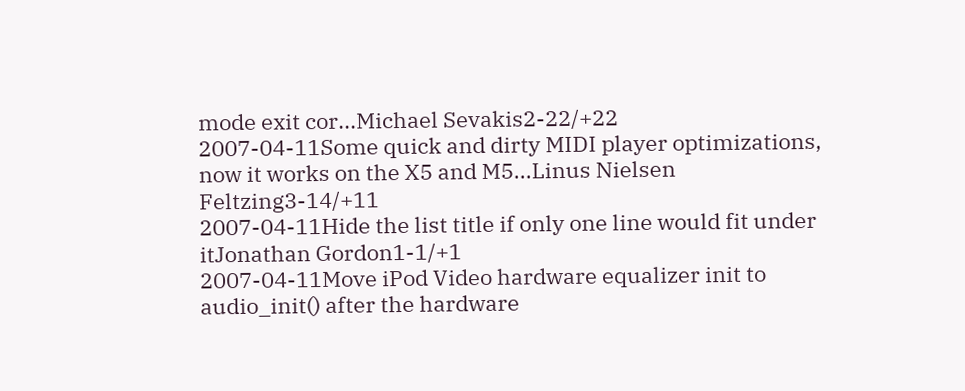mode exit cor...Michael Sevakis2-22/+22
2007-04-11Some quick and dirty MIDI player optimizations, now it works on the X5 and M5...Linus Nielsen Feltzing3-14/+11
2007-04-11Hide the list title if only one line would fit under itJonathan Gordon1-1/+1
2007-04-11Move iPod Video hardware equalizer init to audio_init() after the hardware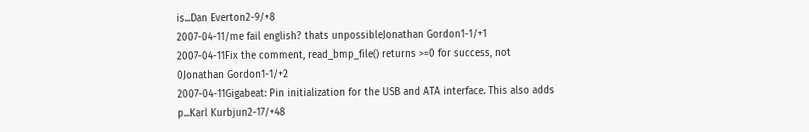is...Dan Everton2-9/+8
2007-04-11/me fail english? thats unpossibleJonathan Gordon1-1/+1
2007-04-11Fix the comment, read_bmp_file() returns >=0 for success, not 0Jonathan Gordon1-1/+2
2007-04-11Gigabeat: Pin initialization for the USB and ATA interface. This also adds p...Karl Kurbjun2-17/+48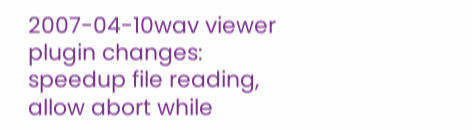2007-04-10wav viewer plugin changes: speedup file reading, allow abort while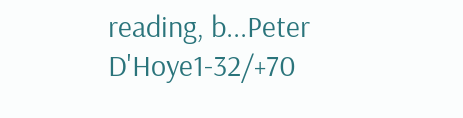reading, b...Peter D'Hoye1-32/+70